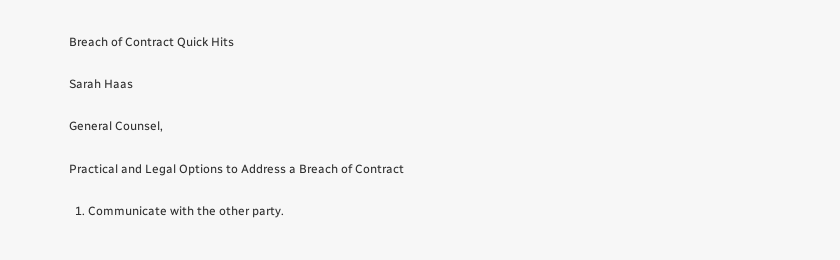Breach of Contract Quick Hits

Sarah Haas

General Counsel,

Practical and Legal Options to Address a Breach of Contract

  1. Communicate with the other party.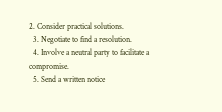2. Consider practical solutions.
  3. Negotiate to find a resolution.
  4. Involve a neutral party to facilitate a compromise.
  5. Send a written notice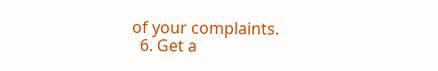of your complaints.
  6. Get a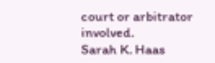court or arbitrator involved.
Sarah K. Haas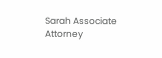Sarah Associate Attorney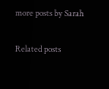more posts by Sarah

Related posts